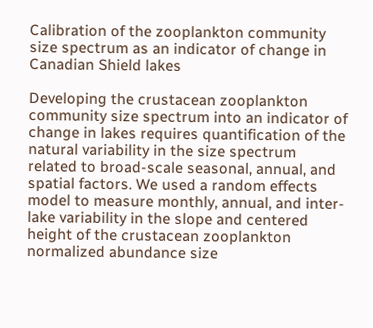Calibration of the zooplankton community size spectrum as an indicator of change in Canadian Shield lakes

Developing the crustacean zooplankton community size spectrum into an indicator of change in lakes requires quantification of the natural variability in the size spectrum related to broad-scale seasonal, annual, and spatial factors. We used a random effects model to measure monthly, annual, and inter-lake variability in the slope and centered height of the crustacean zooplankton normalized abundance size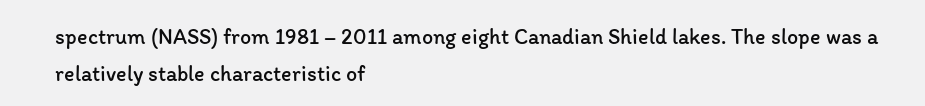spectrum (NASS) from 1981 – 2011 among eight Canadian Shield lakes. The slope was a relatively stable characteristic of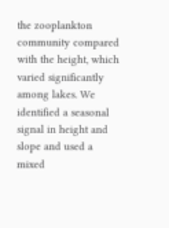the zooplankton community compared with the height, which varied significantly among lakes. We identified a seasonal signal in height and slope and used a mixed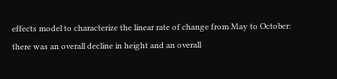effects model to characterize the linear rate of change from May to October: there was an overall decline in height and an overall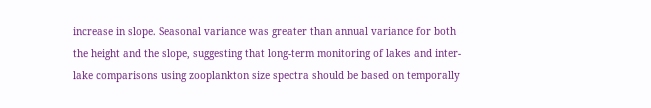increase in slope. Seasonal variance was greater than annual variance for both the height and the slope, suggesting that long-term monitoring of lakes and inter-lake comparisons using zooplankton size spectra should be based on temporally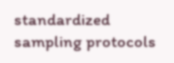standardized sampling protocols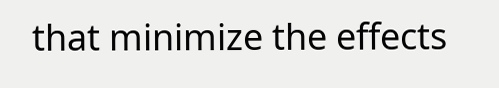that minimize the effects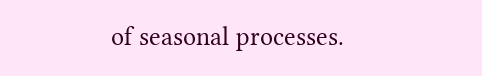of seasonal processes.